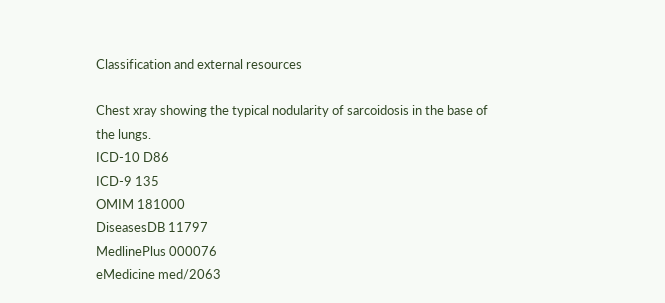Classification and external resources

Chest xray showing the typical nodularity of sarcoidosis in the base of the lungs.
ICD-10 D86
ICD-9 135
OMIM 181000
DiseasesDB 11797
MedlinePlus 000076
eMedicine med/2063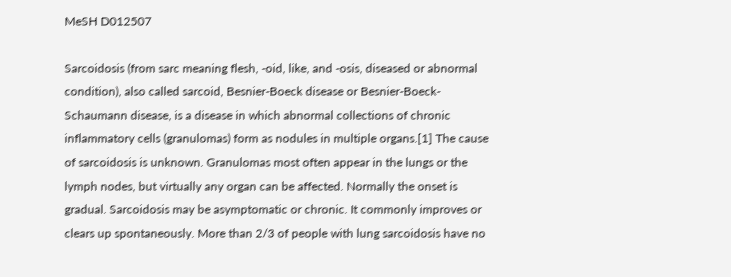MeSH D012507

Sarcoidosis (from sarc meaning flesh, -oid, like, and -osis, diseased or abnormal condition), also called sarcoid, Besnier-Boeck disease or Besnier-Boeck-Schaumann disease, is a disease in which abnormal collections of chronic inflammatory cells (granulomas) form as nodules in multiple organs.[1] The cause of sarcoidosis is unknown. Granulomas most often appear in the lungs or the lymph nodes, but virtually any organ can be affected. Normally the onset is gradual. Sarcoidosis may be asymptomatic or chronic. It commonly improves or clears up spontaneously. More than 2/3 of people with lung sarcoidosis have no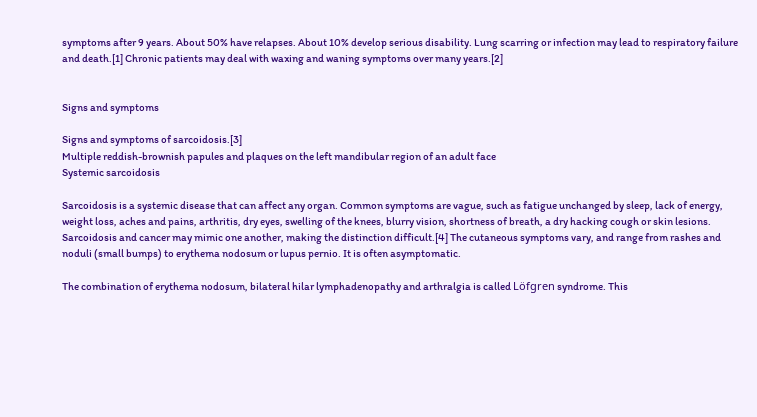symptoms after 9 years. About 50% have relapses. About 10% develop serious disability. Lung scarring or infection may lead to respiratory failure and death.[1] Chronic patients may deal with waxing and waning symptoms over many years.[2]


Signs and symptoms

Signs and symptoms of sarcoidosis.[3]
Multiple reddish-brownish papules and plaques on the left mandibular region of an adult face
Systemic sarcoidosis

Sarcoidosis is a systemic disease that can affect any organ. Common symptoms are vague, such as fatigue unchanged by sleep, lack of energy, weight loss, aches and pains, arthritis, dry eyes, swelling of the knees, blurry vision, shortness of breath, a dry hacking cough or skin lesions. Sarcoidosis and cancer may mimic one another, making the distinction difficult.[4] The cutaneous symptoms vary, and range from rashes and noduli (small bumps) to erythema nodosum or lupus pernio. It is often asymptomatic.

The combination of erythema nodosum, bilateral hilar lymphadenopathy and arthralgia is called Löfgren syndrome. This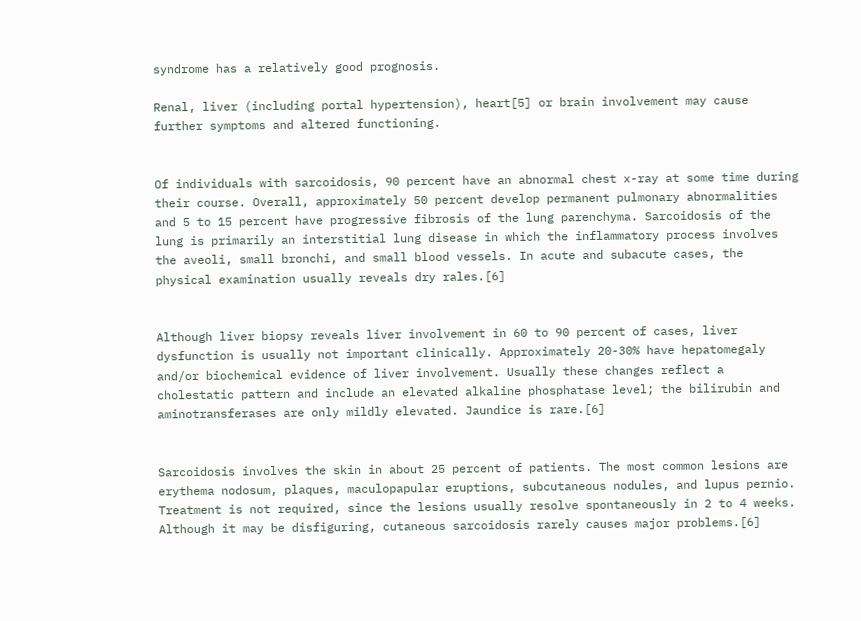syndrome has a relatively good prognosis.

Renal, liver (including portal hypertension), heart[5] or brain involvement may cause further symptoms and altered functioning.


Of individuals with sarcoidosis, 90 percent have an abnormal chest x-ray at some time during their course. Overall, approximately 50 percent develop permanent pulmonary abnormalities and 5 to 15 percent have progressive fibrosis of the lung parenchyma. Sarcoidosis of the lung is primarily an interstitial lung disease in which the inflammatory process involves the aveoli, small bronchi, and small blood vessels. In acute and subacute cases, the physical examination usually reveals dry rales.[6]


Although liver biopsy reveals liver involvement in 60 to 90 percent of cases, liver dysfunction is usually not important clinically. Approximately 20-30% have hepatomegaly and/or biochemical evidence of liver involvement. Usually these changes reflect a cholestatic pattern and include an elevated alkaline phosphatase level; the bilirubin and aminotransferases are only mildly elevated. Jaundice is rare.[6]


Sarcoidosis involves the skin in about 25 percent of patients. The most common lesions are erythema nodosum, plaques, maculopapular eruptions, subcutaneous nodules, and lupus pernio. Treatment is not required, since the lesions usually resolve spontaneously in 2 to 4 weeks. Although it may be disfiguring, cutaneous sarcoidosis rarely causes major problems.[6]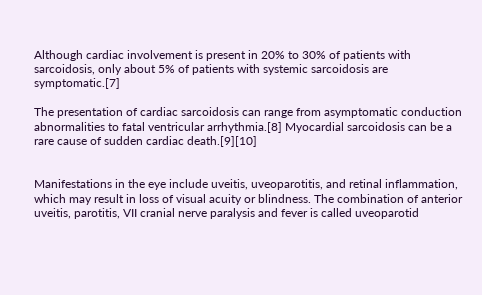Although cardiac involvement is present in 20% to 30% of patients with sarcoidosis, only about 5% of patients with systemic sarcoidosis are symptomatic.[7]

The presentation of cardiac sarcoidosis can range from asymptomatic conduction abnormalities to fatal ventricular arrhythmia.[8] Myocardial sarcoidosis can be a rare cause of sudden cardiac death.[9][10]


Manifestations in the eye include uveitis, uveoparotitis, and retinal inflammation, which may result in loss of visual acuity or blindness. The combination of anterior uveitis, parotitis, VII cranial nerve paralysis and fever is called uveoparotid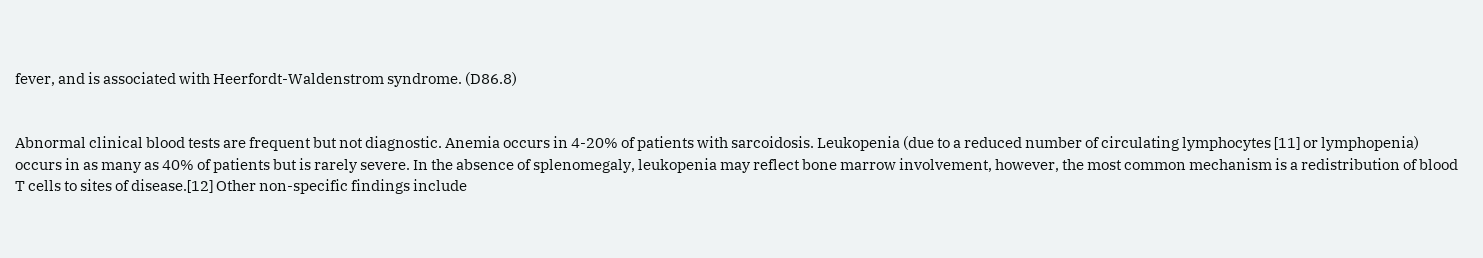fever, and is associated with Heerfordt-Waldenstrom syndrome. (D86.8)


Abnormal clinical blood tests are frequent but not diagnostic. Anemia occurs in 4-20% of patients with sarcoidosis. Leukopenia (due to a reduced number of circulating lymphocytes [11] or lymphopenia) occurs in as many as 40% of patients but is rarely severe. In the absence of splenomegaly, leukopenia may reflect bone marrow involvement, however, the most common mechanism is a redistribution of blood T cells to sites of disease.[12] Other non-specific findings include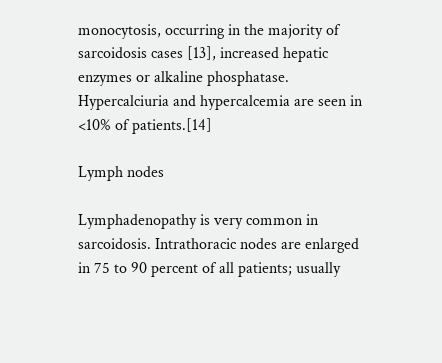monocytosis, occurring in the majority of sarcoidosis cases [13], increased hepatic enzymes or alkaline phosphatase. Hypercalciuria and hypercalcemia are seen in <10% of patients.[14]

Lymph nodes

Lymphadenopathy is very common in sarcoidosis. Intrathoracic nodes are enlarged in 75 to 90 percent of all patients; usually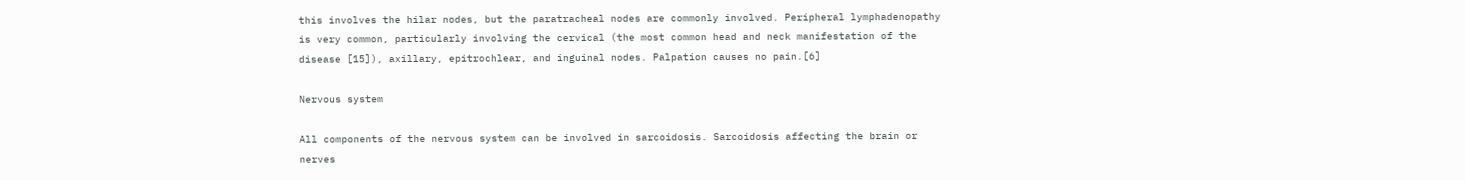this involves the hilar nodes, but the paratracheal nodes are commonly involved. Peripheral lymphadenopathy is very common, particularly involving the cervical (the most common head and neck manifestation of the disease [15]), axillary, epitrochlear, and inguinal nodes. Palpation causes no pain.[6]

Nervous system

All components of the nervous system can be involved in sarcoidosis. Sarcoidosis affecting the brain or nerves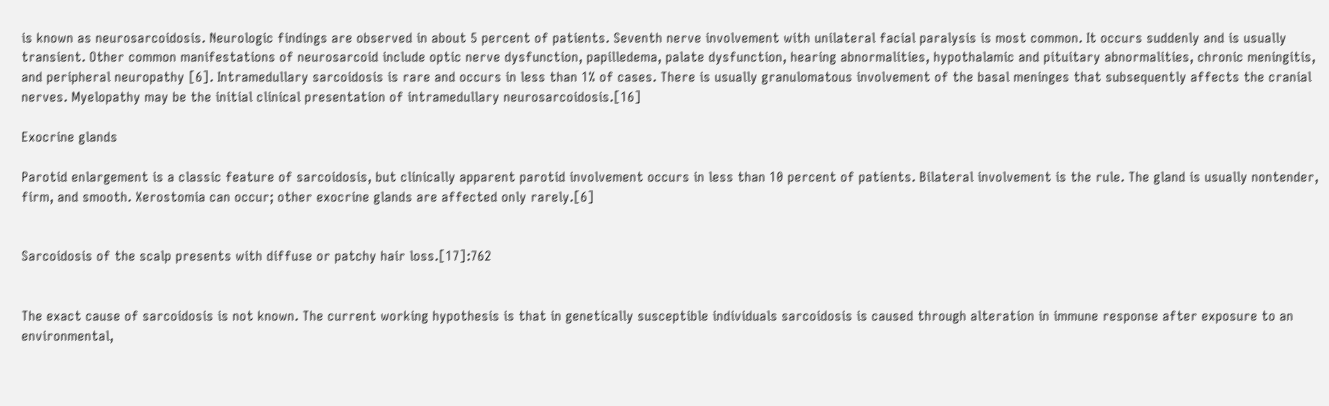is known as neurosarcoidosis. Neurologic findings are observed in about 5 percent of patients. Seventh nerve involvement with unilateral facial paralysis is most common. It occurs suddenly and is usually transient. Other common manifestations of neurosarcoid include optic nerve dysfunction, papilledema, palate dysfunction, hearing abnormalities, hypothalamic and pituitary abnormalities, chronic meningitis, and peripheral neuropathy [6]. Intramedullary sarcoidosis is rare and occurs in less than 1% of cases. There is usually granulomatous involvement of the basal meninges that subsequently affects the cranial nerves. Myelopathy may be the initial clinical presentation of intramedullary neurosarcoidosis.[16]

Exocrine glands

Parotid enlargement is a classic feature of sarcoidosis, but clinically apparent parotid involvement occurs in less than 10 percent of patients. Bilateral involvement is the rule. The gland is usually nontender, firm, and smooth. Xerostomia can occur; other exocrine glands are affected only rarely.[6]


Sarcoidosis of the scalp presents with diffuse or patchy hair loss.[17]:762


The exact cause of sarcoidosis is not known. The current working hypothesis is that in genetically susceptible individuals sarcoidosis is caused through alteration in immune response after exposure to an environmental,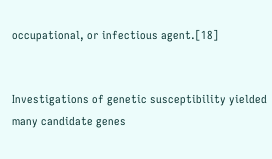occupational, or infectious agent.[18]


Investigations of genetic susceptibility yielded many candidate genes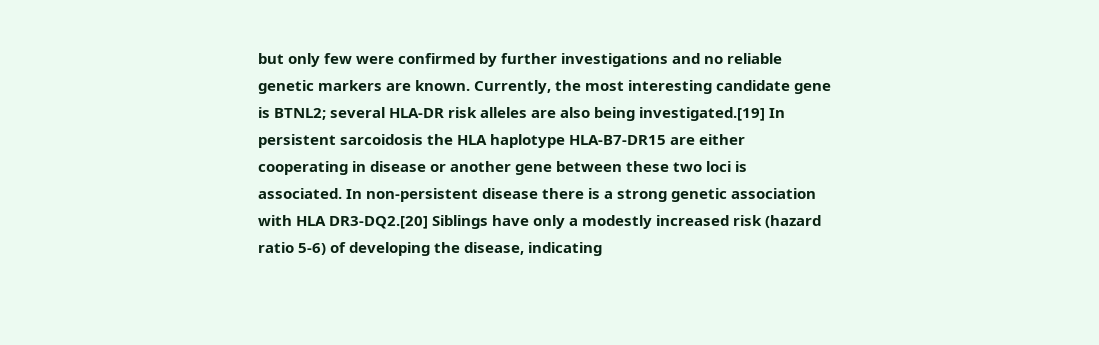but only few were confirmed by further investigations and no reliable genetic markers are known. Currently, the most interesting candidate gene is BTNL2; several HLA-DR risk alleles are also being investigated.[19] In persistent sarcoidosis the HLA haplotype HLA-B7-DR15 are either cooperating in disease or another gene between these two loci is associated. In non-persistent disease there is a strong genetic association with HLA DR3-DQ2.[20] Siblings have only a modestly increased risk (hazard ratio 5-6) of developing the disease, indicating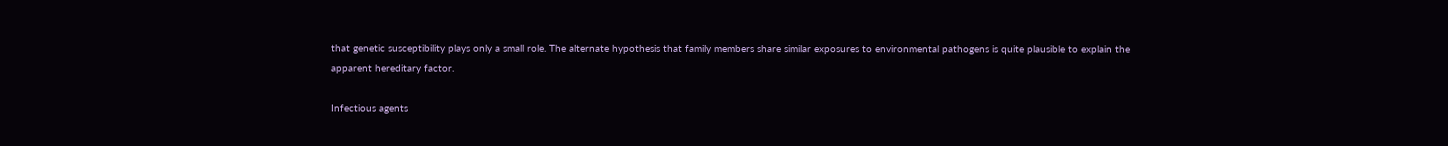that genetic susceptibility plays only a small role. The alternate hypothesis that family members share similar exposures to environmental pathogens is quite plausible to explain the apparent hereditary factor.

Infectious agents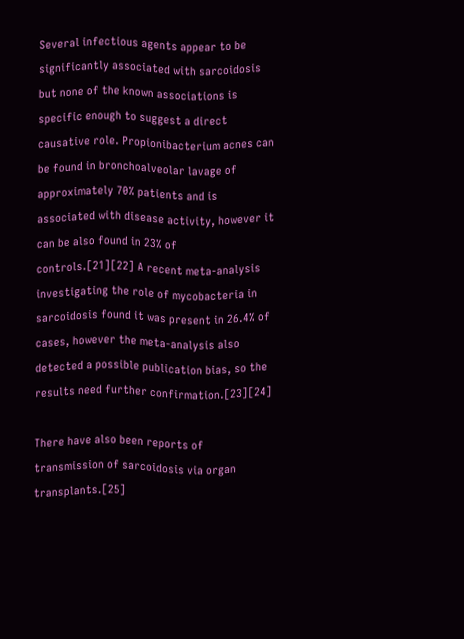Several infectious agents appear to be significantly associated with sarcoidosis but none of the known associations is specific enough to suggest a direct causative role. Propionibacterium acnes can be found in bronchoalveolar lavage of approximately 70% patients and is associated with disease activity, however it can be also found in 23% of controls.[21][22] A recent meta-analysis investigating the role of mycobacteria in sarcoidosis found it was present in 26.4% of cases, however the meta-analysis also detected a possible publication bias, so the results need further confirmation.[23][24]

There have also been reports of transmission of sarcoidosis via organ transplants.[25]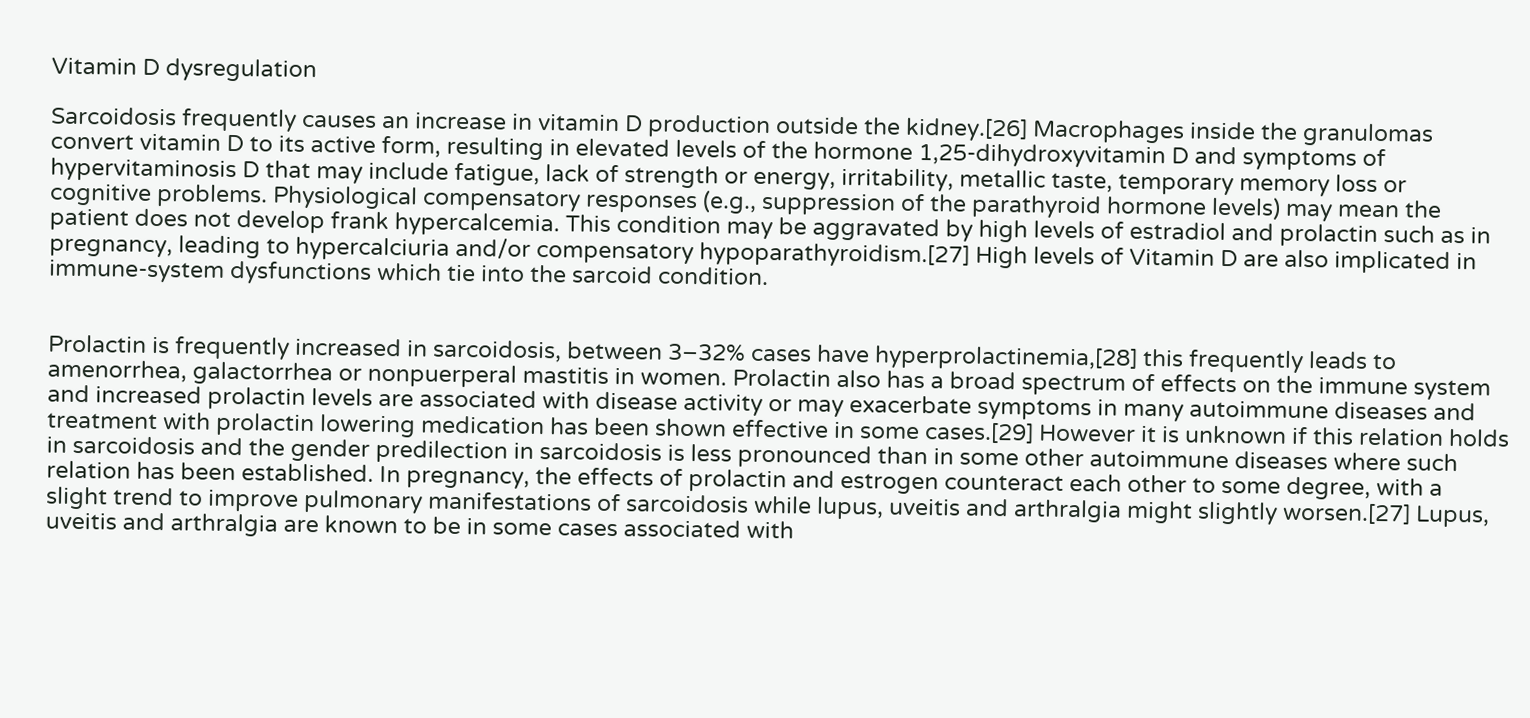Vitamin D dysregulation

Sarcoidosis frequently causes an increase in vitamin D production outside the kidney.[26] Macrophages inside the granulomas convert vitamin D to its active form, resulting in elevated levels of the hormone 1,25-dihydroxyvitamin D and symptoms of hypervitaminosis D that may include fatigue, lack of strength or energy, irritability, metallic taste, temporary memory loss or cognitive problems. Physiological compensatory responses (e.g., suppression of the parathyroid hormone levels) may mean the patient does not develop frank hypercalcemia. This condition may be aggravated by high levels of estradiol and prolactin such as in pregnancy, leading to hypercalciuria and/or compensatory hypoparathyroidism.[27] High levels of Vitamin D are also implicated in immune-system dysfunctions which tie into the sarcoid condition.


Prolactin is frequently increased in sarcoidosis, between 3–32% cases have hyperprolactinemia,[28] this frequently leads to amenorrhea, galactorrhea or nonpuerperal mastitis in women. Prolactin also has a broad spectrum of effects on the immune system and increased prolactin levels are associated with disease activity or may exacerbate symptoms in many autoimmune diseases and treatment with prolactin lowering medication has been shown effective in some cases.[29] However it is unknown if this relation holds in sarcoidosis and the gender predilection in sarcoidosis is less pronounced than in some other autoimmune diseases where such relation has been established. In pregnancy, the effects of prolactin and estrogen counteract each other to some degree, with a slight trend to improve pulmonary manifestations of sarcoidosis while lupus, uveitis and arthralgia might slightly worsen.[27] Lupus, uveitis and arthralgia are known to be in some cases associated with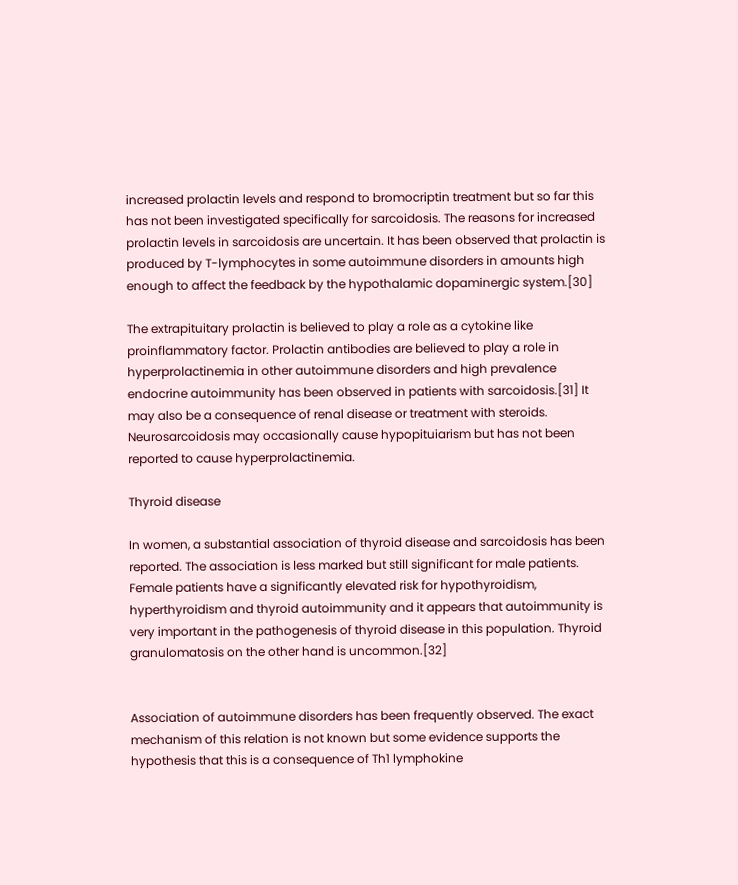increased prolactin levels and respond to bromocriptin treatment but so far this has not been investigated specifically for sarcoidosis. The reasons for increased prolactin levels in sarcoidosis are uncertain. It has been observed that prolactin is produced by T-lymphocytes in some autoimmune disorders in amounts high enough to affect the feedback by the hypothalamic dopaminergic system.[30]

The extrapituitary prolactin is believed to play a role as a cytokine like proinflammatory factor. Prolactin antibodies are believed to play a role in hyperprolactinemia in other autoimmune disorders and high prevalence endocrine autoimmunity has been observed in patients with sarcoidosis.[31] It may also be a consequence of renal disease or treatment with steroids. Neurosarcoidosis may occasionally cause hypopituiarism but has not been reported to cause hyperprolactinemia.

Thyroid disease

In women, a substantial association of thyroid disease and sarcoidosis has been reported. The association is less marked but still significant for male patients. Female patients have a significantly elevated risk for hypothyroidism, hyperthyroidism and thyroid autoimmunity and it appears that autoimmunity is very important in the pathogenesis of thyroid disease in this population. Thyroid granulomatosis on the other hand is uncommon.[32]


Association of autoimmune disorders has been frequently observed. The exact mechanism of this relation is not known but some evidence supports the hypothesis that this is a consequence of Th1 lymphokine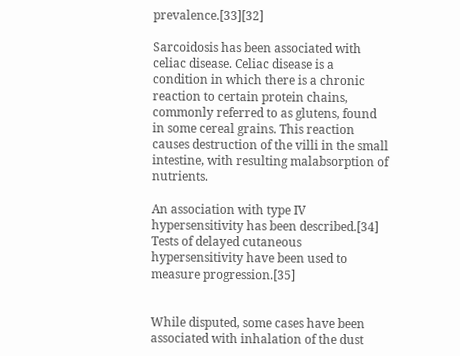prevalence.[33][32]

Sarcoidosis has been associated with celiac disease. Celiac disease is a condition in which there is a chronic reaction to certain protein chains, commonly referred to as glutens, found in some cereal grains. This reaction causes destruction of the villi in the small intestine, with resulting malabsorption of nutrients.

An association with type IV hypersensitivity has been described.[34] Tests of delayed cutaneous hypersensitivity have been used to measure progression.[35]


While disputed, some cases have been associated with inhalation of the dust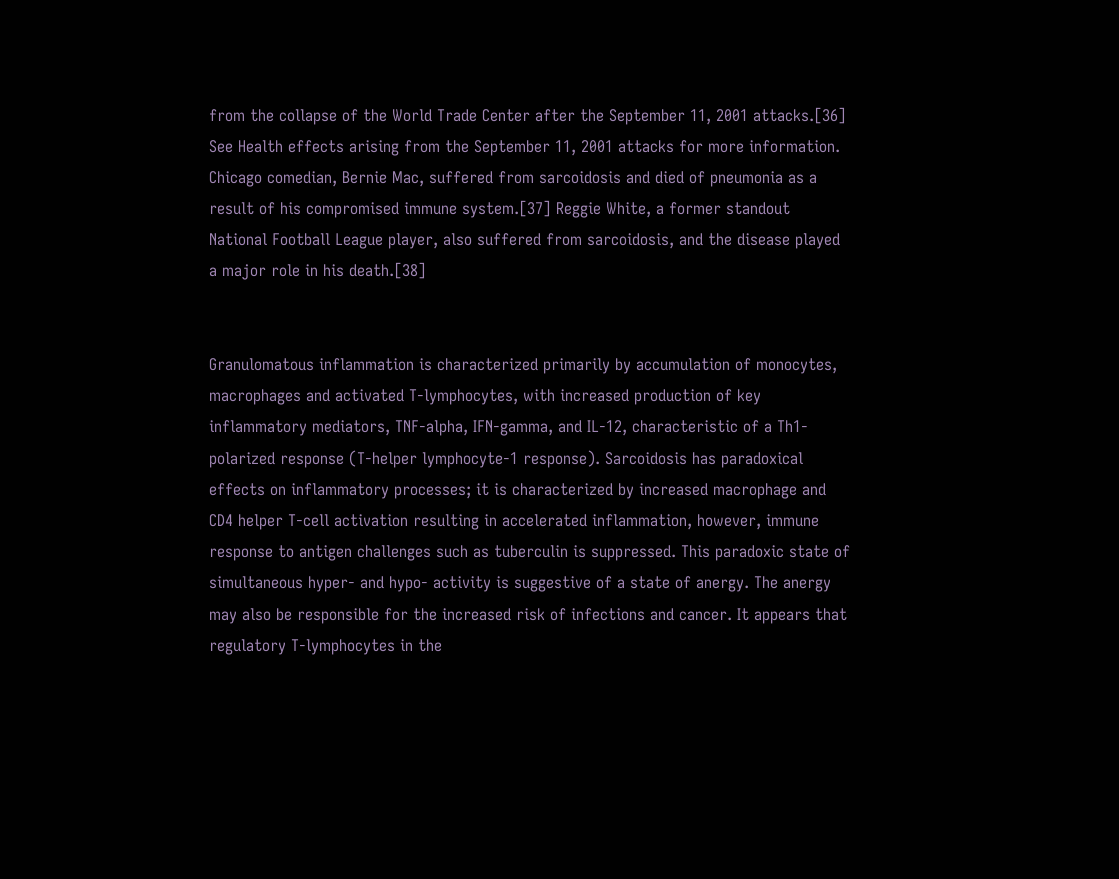from the collapse of the World Trade Center after the September 11, 2001 attacks.[36] See Health effects arising from the September 11, 2001 attacks for more information. Chicago comedian, Bernie Mac, suffered from sarcoidosis and died of pneumonia as a result of his compromised immune system.[37] Reggie White, a former standout National Football League player, also suffered from sarcoidosis, and the disease played a major role in his death.[38]


Granulomatous inflammation is characterized primarily by accumulation of monocytes, macrophages and activated T-lymphocytes, with increased production of key inflammatory mediators, TNF-alpha, IFN-gamma, and IL-12, characteristic of a Th1-polarized response (T-helper lymphocyte-1 response). Sarcoidosis has paradoxical effects on inflammatory processes; it is characterized by increased macrophage and CD4 helper T-cell activation resulting in accelerated inflammation, however, immune response to antigen challenges such as tuberculin is suppressed. This paradoxic state of simultaneous hyper- and hypo- activity is suggestive of a state of anergy. The anergy may also be responsible for the increased risk of infections and cancer. It appears that regulatory T-lymphocytes in the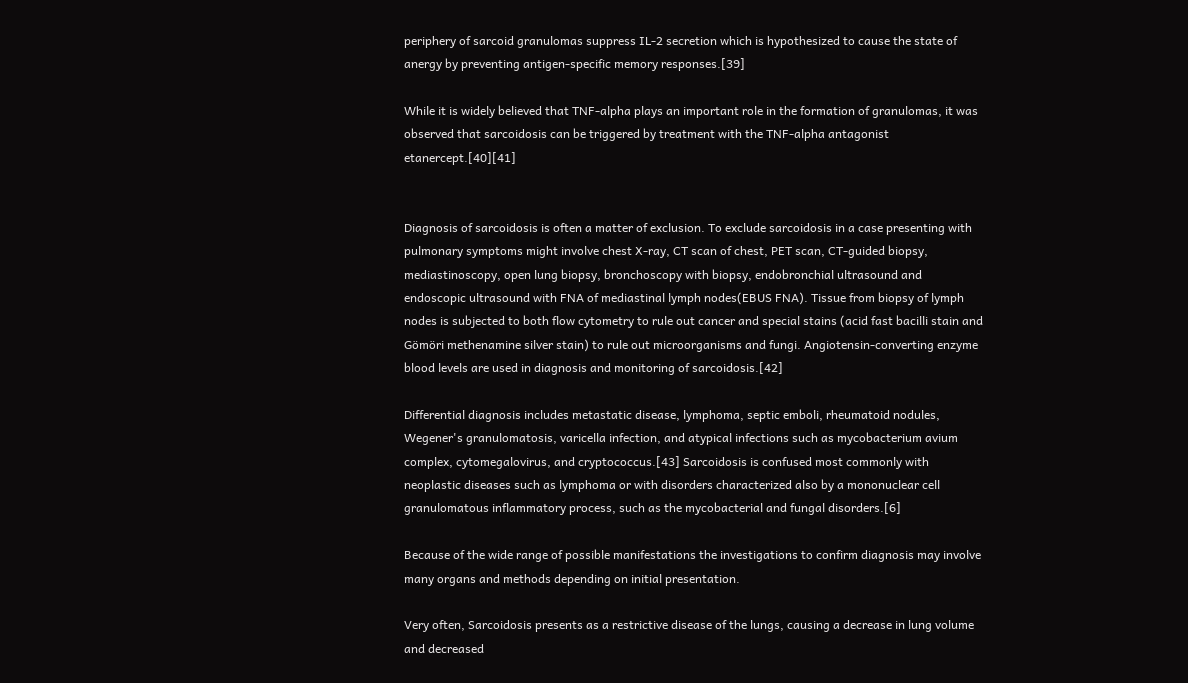periphery of sarcoid granulomas suppress IL-2 secretion which is hypothesized to cause the state of anergy by preventing antigen-specific memory responses.[39]

While it is widely believed that TNF-alpha plays an important role in the formation of granulomas, it was observed that sarcoidosis can be triggered by treatment with the TNF-alpha antagonist etanercept.[40][41]


Diagnosis of sarcoidosis is often a matter of exclusion. To exclude sarcoidosis in a case presenting with pulmonary symptoms might involve chest X-ray, CT scan of chest, PET scan, CT-guided biopsy, mediastinoscopy, open lung biopsy, bronchoscopy with biopsy, endobronchial ultrasound and endoscopic ultrasound with FNA of mediastinal lymph nodes(EBUS FNA). Tissue from biopsy of lymph nodes is subjected to both flow cytometry to rule out cancer and special stains (acid fast bacilli stain and Gömöri methenamine silver stain) to rule out microorganisms and fungi. Angiotensin-converting enzyme blood levels are used in diagnosis and monitoring of sarcoidosis.[42]

Differential diagnosis includes metastatic disease, lymphoma, septic emboli, rheumatoid nodules, Wegener's granulomatosis, varicella infection, and atypical infections such as mycobacterium avium complex, cytomegalovirus, and cryptococcus.[43] Sarcoidosis is confused most commonly with neoplastic diseases such as lymphoma or with disorders characterized also by a mononuclear cell granulomatous inflammatory process, such as the mycobacterial and fungal disorders.[6]

Because of the wide range of possible manifestations the investigations to confirm diagnosis may involve many organs and methods depending on initial presentation.

Very often, Sarcoidosis presents as a restrictive disease of the lungs, causing a decrease in lung volume and decreased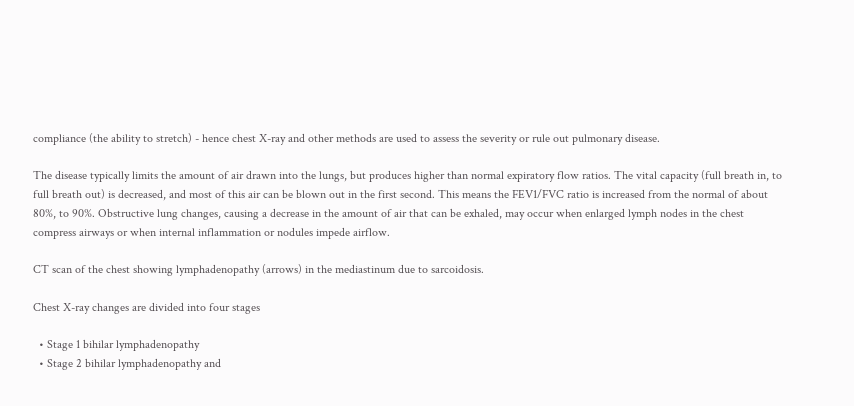compliance (the ability to stretch) - hence chest X-ray and other methods are used to assess the severity or rule out pulmonary disease.

The disease typically limits the amount of air drawn into the lungs, but produces higher than normal expiratory flow ratios. The vital capacity (full breath in, to full breath out) is decreased, and most of this air can be blown out in the first second. This means the FEV1/FVC ratio is increased from the normal of about 80%, to 90%. Obstructive lung changes, causing a decrease in the amount of air that can be exhaled, may occur when enlarged lymph nodes in the chest compress airways or when internal inflammation or nodules impede airflow.

CT scan of the chest showing lymphadenopathy (arrows) in the mediastinum due to sarcoidosis.

Chest X-ray changes are divided into four stages

  • Stage 1 bihilar lymphadenopathy
  • Stage 2 bihilar lymphadenopathy and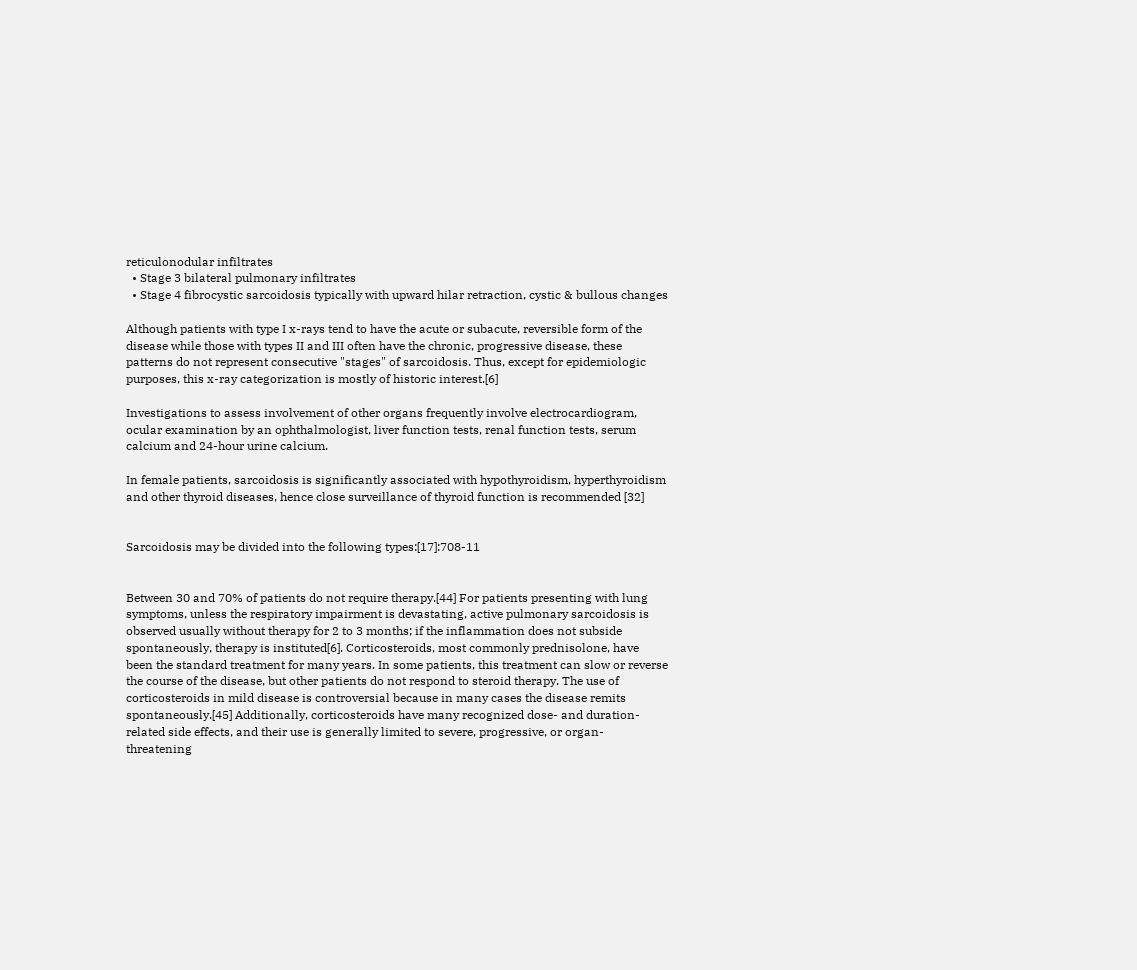reticulonodular infiltrates
  • Stage 3 bilateral pulmonary infiltrates
  • Stage 4 fibrocystic sarcoidosis typically with upward hilar retraction, cystic & bullous changes

Although patients with type I x-rays tend to have the acute or subacute, reversible form of the disease while those with types II and III often have the chronic, progressive disease, these patterns do not represent consecutive "stages" of sarcoidosis. Thus, except for epidemiologic purposes, this x-ray categorization is mostly of historic interest.[6]

Investigations to assess involvement of other organs frequently involve electrocardiogram, ocular examination by an ophthalmologist, liver function tests, renal function tests, serum calcium and 24-hour urine calcium.

In female patients, sarcoidosis is significantly associated with hypothyroidism, hyperthyroidism and other thyroid diseases, hence close surveillance of thyroid function is recommended [32]


Sarcoidosis may be divided into the following types:[17]:708-11


Between 30 and 70% of patients do not require therapy.[44] For patients presenting with lung symptoms, unless the respiratory impairment is devastating, active pulmonary sarcoidosis is observed usually without therapy for 2 to 3 months; if the inflammation does not subside spontaneously, therapy is instituted[6]. Corticosteroids, most commonly prednisolone, have been the standard treatment for many years. In some patients, this treatment can slow or reverse the course of the disease, but other patients do not respond to steroid therapy. The use of corticosteroids in mild disease is controversial because in many cases the disease remits spontaneously.[45] Additionally, corticosteroids have many recognized dose- and duration-related side effects, and their use is generally limited to severe, progressive, or organ-threatening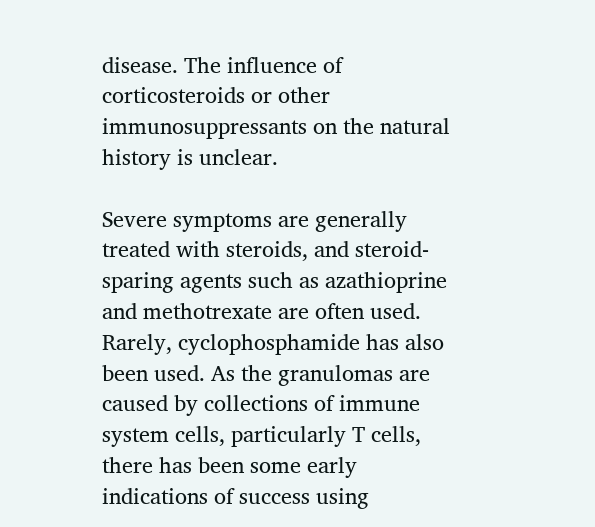disease. The influence of corticosteroids or other immunosuppressants on the natural history is unclear.

Severe symptoms are generally treated with steroids, and steroid-sparing agents such as azathioprine and methotrexate are often used. Rarely, cyclophosphamide has also been used. As the granulomas are caused by collections of immune system cells, particularly T cells, there has been some early indications of success using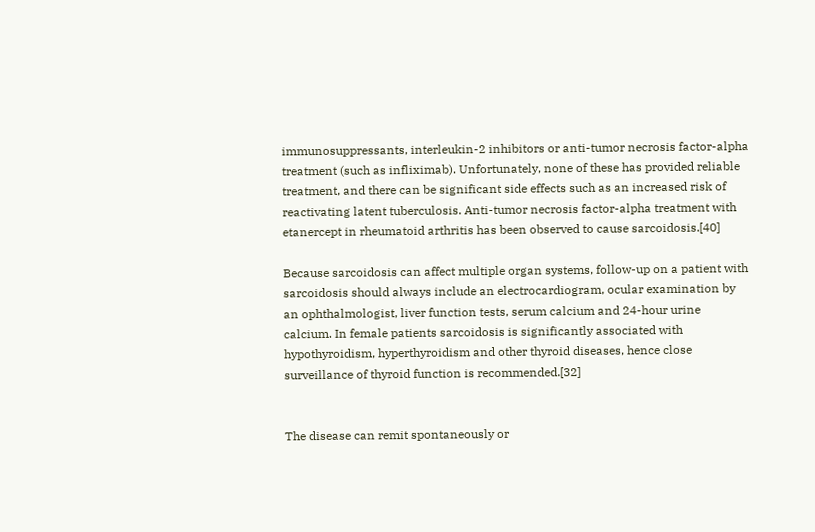immunosuppressants, interleukin-2 inhibitors or anti-tumor necrosis factor-alpha treatment (such as infliximab). Unfortunately, none of these has provided reliable treatment, and there can be significant side effects such as an increased risk of reactivating latent tuberculosis. Anti-tumor necrosis factor-alpha treatment with etanercept in rheumatoid arthritis has been observed to cause sarcoidosis.[40]

Because sarcoidosis can affect multiple organ systems, follow-up on a patient with sarcoidosis should always include an electrocardiogram, ocular examination by an ophthalmologist, liver function tests, serum calcium and 24-hour urine calcium. In female patients sarcoidosis is significantly associated with hypothyroidism, hyperthyroidism and other thyroid diseases, hence close surveillance of thyroid function is recommended.[32]


The disease can remit spontaneously or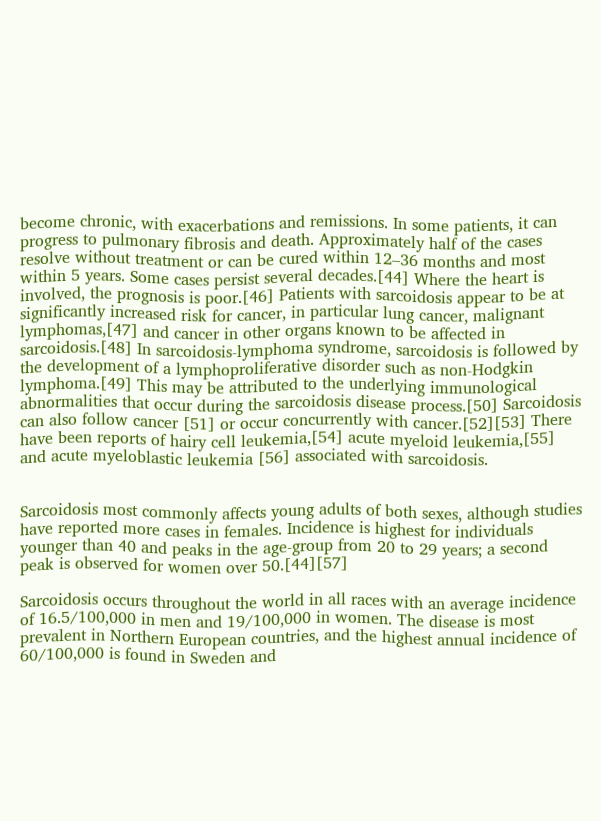become chronic, with exacerbations and remissions. In some patients, it can progress to pulmonary fibrosis and death. Approximately half of the cases resolve without treatment or can be cured within 12–36 months and most within 5 years. Some cases persist several decades.[44] Where the heart is involved, the prognosis is poor.[46] Patients with sarcoidosis appear to be at significantly increased risk for cancer, in particular lung cancer, malignant lymphomas,[47] and cancer in other organs known to be affected in sarcoidosis.[48] In sarcoidosis-lymphoma syndrome, sarcoidosis is followed by the development of a lymphoproliferative disorder such as non-Hodgkin lymphoma.[49] This may be attributed to the underlying immunological abnormalities that occur during the sarcoidosis disease process.[50] Sarcoidosis can also follow cancer [51] or occur concurrently with cancer.[52][53] There have been reports of hairy cell leukemia,[54] acute myeloid leukemia,[55] and acute myeloblastic leukemia [56] associated with sarcoidosis.


Sarcoidosis most commonly affects young adults of both sexes, although studies have reported more cases in females. Incidence is highest for individuals younger than 40 and peaks in the age-group from 20 to 29 years; a second peak is observed for women over 50.[44][57]

Sarcoidosis occurs throughout the world in all races with an average incidence of 16.5/100,000 in men and 19/100,000 in women. The disease is most prevalent in Northern European countries, and the highest annual incidence of 60/100,000 is found in Sweden and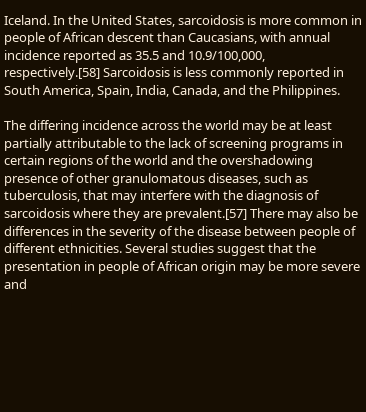Iceland. In the United States, sarcoidosis is more common in people of African descent than Caucasians, with annual incidence reported as 35.5 and 10.9/100,000, respectively.[58] Sarcoidosis is less commonly reported in South America, Spain, India, Canada, and the Philippines.

The differing incidence across the world may be at least partially attributable to the lack of screening programs in certain regions of the world and the overshadowing presence of other granulomatous diseases, such as tuberculosis, that may interfere with the diagnosis of sarcoidosis where they are prevalent.[57] There may also be differences in the severity of the disease between people of different ethnicities. Several studies suggest that the presentation in people of African origin may be more severe and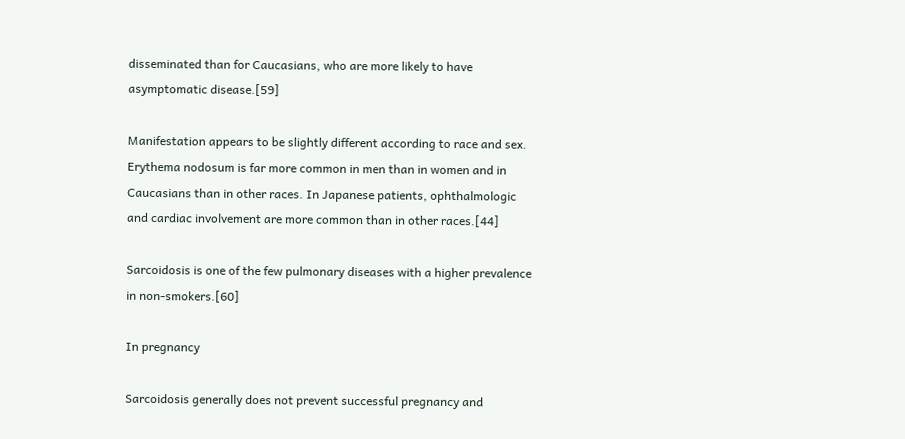disseminated than for Caucasians, who are more likely to have asymptomatic disease.[59]

Manifestation appears to be slightly different according to race and sex. Erythema nodosum is far more common in men than in women and in Caucasians than in other races. In Japanese patients, ophthalmologic and cardiac involvement are more common than in other races.[44]

Sarcoidosis is one of the few pulmonary diseases with a higher prevalence in non-smokers.[60]

In pregnancy

Sarcoidosis generally does not prevent successful pregnancy and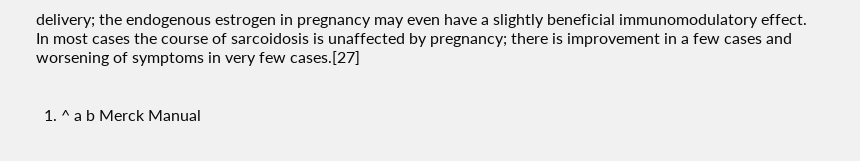delivery; the endogenous estrogen in pregnancy may even have a slightly beneficial immunomodulatory effect. In most cases the course of sarcoidosis is unaffected by pregnancy; there is improvement in a few cases and worsening of symptoms in very few cases.[27]


  1. ^ a b Merck Manual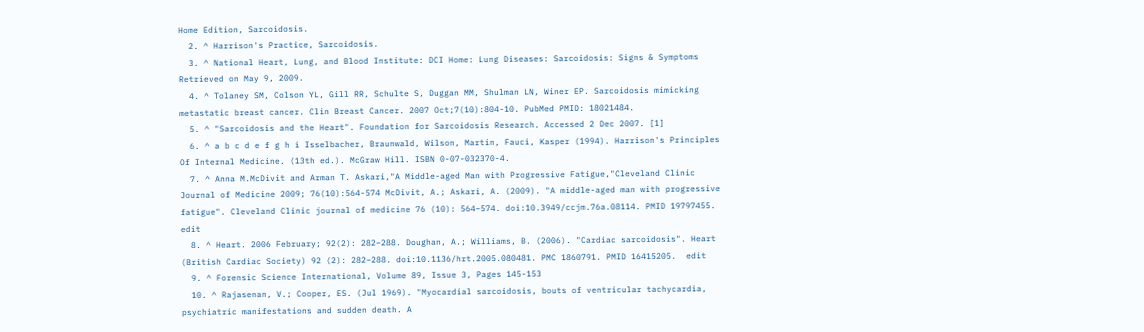Home Edition, Sarcoidosis.
  2. ^ Harrison's Practice, Sarcoidosis.
  3. ^ National Heart, Lung, and Blood Institute: DCI Home: Lung Diseases: Sarcoidosis: Signs & Symptoms Retrieved on May 9, 2009.
  4. ^ Tolaney SM, Colson YL, Gill RR, Schulte S, Duggan MM, Shulman LN, Winer EP. Sarcoidosis mimicking metastatic breast cancer. Clin Breast Cancer. 2007 Oct;7(10):804-10. PubMed PMID: 18021484.
  5. ^ "Sarcoidosis and the Heart". Foundation for Sarcoidosis Research. Accessed 2 Dec 2007. [1]
  6. ^ a b c d e f g h i Isselbacher, Braunwald, Wilson, Martin, Fauci, Kasper (1994). Harrison's Principles Of Internal Medicine. (13th ed.). McGraw Hill. ISBN 0-07-032370-4.
  7. ^ Anna M.McDivit and Arman T. Askari,"A Middle-aged Man with Progressive Fatigue,"Cleveland Clinic Journal of Medicine 2009; 76(10):564-574 McDivit, A.; Askari, A. (2009). "A middle-aged man with progressive fatigue". Cleveland Clinic journal of medicine 76 (10): 564–574. doi:10.3949/ccjm.76a.08114. PMID 19797455.  edit
  8. ^ Heart. 2006 February; 92(2): 282–288. Doughan, A.; Williams, B. (2006). "Cardiac sarcoidosis". Heart (British Cardiac Society) 92 (2): 282–288. doi:10.1136/hrt.2005.080481. PMC 1860791. PMID 16415205.  edit
  9. ^ Forensic Science International, Volume 89, Issue 3, Pages 145-153
  10. ^ Rajasenan, V.; Cooper, ES. (Jul 1969). "Myocardial sarcoidosis, bouts of ventricular tachycardia, psychiatric manifestations and sudden death. A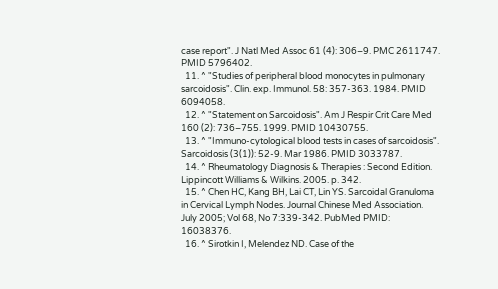case report". J Natl Med Assoc 61 (4): 306–9. PMC 2611747. PMID 5796402.
  11. ^ "Studies of peripheral blood monocytes in pulmonary sarcoidosis". Clin. exp. Immunol. 58: 357-363. 1984. PMID 6094058.
  12. ^ "Statement on Sarcoidosis". Am J Respir Crit Care Med 160 (2): 736–755. 1999. PMID 10430755.
  13. ^ "Immuno-cytological blood tests in cases of sarcoidosis". Sarcoidosis (3(1)): 52-9. Mar 1986. PMID 3033787.
  14. ^ Rheumatology Diagnosis & Therapies : Second Edition. Lippincott Williams & Wilkins. 2005. p. 342.
  15. ^ Chen HC, Kang BH, Lai CT, Lin YS. Sarcoidal Granuloma in Cervical Lymph Nodes. Journal Chinese Med Association. July 2005; Vol 68, No 7:339-342. PubMed PMID: 16038376.
  16. ^ Sirotkin I, Melendez ND. Case of the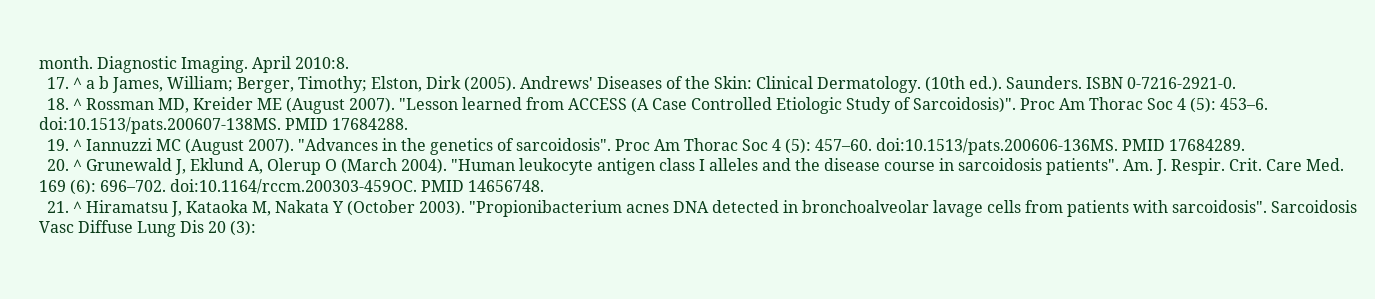month. Diagnostic Imaging. April 2010:8.
  17. ^ a b James, William; Berger, Timothy; Elston, Dirk (2005). Andrews' Diseases of the Skin: Clinical Dermatology. (10th ed.). Saunders. ISBN 0-7216-2921-0.
  18. ^ Rossman MD, Kreider ME (August 2007). "Lesson learned from ACCESS (A Case Controlled Etiologic Study of Sarcoidosis)". Proc Am Thorac Soc 4 (5): 453–6. doi:10.1513/pats.200607-138MS. PMID 17684288.
  19. ^ Iannuzzi MC (August 2007). "Advances in the genetics of sarcoidosis". Proc Am Thorac Soc 4 (5): 457–60. doi:10.1513/pats.200606-136MS. PMID 17684289.
  20. ^ Grunewald J, Eklund A, Olerup O (March 2004). "Human leukocyte antigen class I alleles and the disease course in sarcoidosis patients". Am. J. Respir. Crit. Care Med. 169 (6): 696–702. doi:10.1164/rccm.200303-459OC. PMID 14656748.
  21. ^ Hiramatsu J, Kataoka M, Nakata Y (October 2003). "Propionibacterium acnes DNA detected in bronchoalveolar lavage cells from patients with sarcoidosis". Sarcoidosis Vasc Diffuse Lung Dis 20 (3):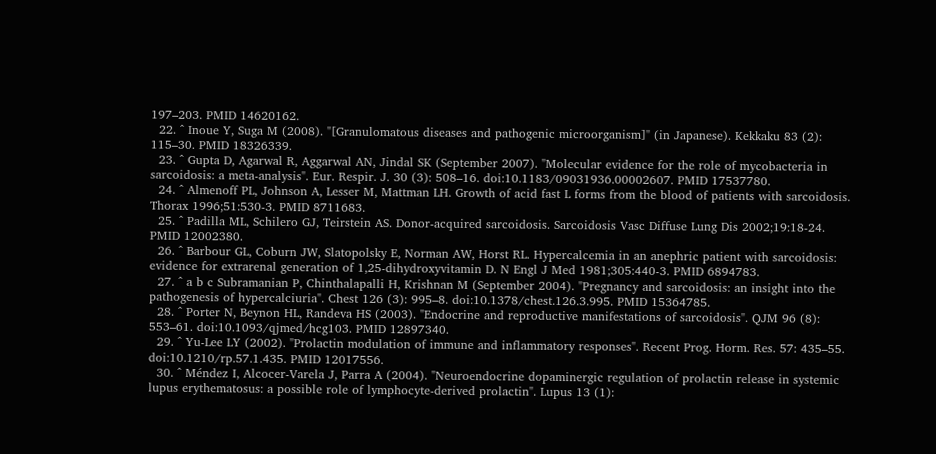197–203. PMID 14620162.
  22. ^ Inoue Y, Suga M (2008). "[Granulomatous diseases and pathogenic microorganism]" (in Japanese). Kekkaku 83 (2): 115–30. PMID 18326339.
  23. ^ Gupta D, Agarwal R, Aggarwal AN, Jindal SK (September 2007). "Molecular evidence for the role of mycobacteria in sarcoidosis: a meta-analysis". Eur. Respir. J. 30 (3): 508–16. doi:10.1183/09031936.00002607. PMID 17537780.
  24. ^ Almenoff PL, Johnson A, Lesser M, Mattman LH. Growth of acid fast L forms from the blood of patients with sarcoidosis. Thorax 1996;51:530-3. PMID 8711683.
  25. ^ Padilla ML, Schilero GJ, Teirstein AS. Donor-acquired sarcoidosis. Sarcoidosis Vasc Diffuse Lung Dis 2002;19:18-24. PMID 12002380.
  26. ^ Barbour GL, Coburn JW, Slatopolsky E, Norman AW, Horst RL. Hypercalcemia in an anephric patient with sarcoidosis: evidence for extrarenal generation of 1,25-dihydroxyvitamin D. N Engl J Med 1981;305:440-3. PMID 6894783.
  27. ^ a b c Subramanian P, Chinthalapalli H, Krishnan M (September 2004). "Pregnancy and sarcoidosis: an insight into the pathogenesis of hypercalciuria". Chest 126 (3): 995–8. doi:10.1378/chest.126.3.995. PMID 15364785.
  28. ^ Porter N, Beynon HL, Randeva HS (2003). "Endocrine and reproductive manifestations of sarcoidosis". QJM 96 (8): 553–61. doi:10.1093/qjmed/hcg103. PMID 12897340.
  29. ^ Yu-Lee LY (2002). "Prolactin modulation of immune and inflammatory responses". Recent Prog. Horm. Res. 57: 435–55. doi:10.1210/rp.57.1.435. PMID 12017556.
  30. ^ Méndez I, Alcocer-Varela J, Parra A (2004). "Neuroendocrine dopaminergic regulation of prolactin release in systemic lupus erythematosus: a possible role of lymphocyte-derived prolactin". Lupus 13 (1):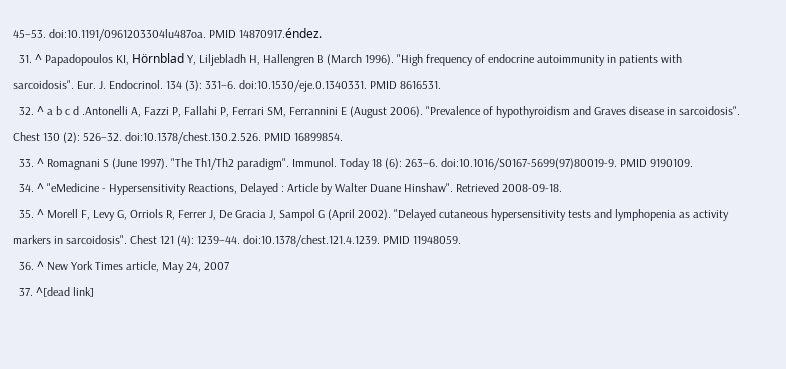45–53. doi:10.1191/0961203304lu487oa. PMID 14870917.éndez.
  31. ^ Papadopoulos KI, Hörnblad Y, Liljebladh H, Hallengren B (March 1996). "High frequency of endocrine autoimmunity in patients with sarcoidosis". Eur. J. Endocrinol. 134 (3): 331–6. doi:10.1530/eje.0.1340331. PMID 8616531.
  32. ^ a b c d .Antonelli A, Fazzi P, Fallahi P, Ferrari SM, Ferrannini E (August 2006). "Prevalence of hypothyroidism and Graves disease in sarcoidosis". Chest 130 (2): 526–32. doi:10.1378/chest.130.2.526. PMID 16899854.
  33. ^ Romagnani S (June 1997). "The Th1/Th2 paradigm". Immunol. Today 18 (6): 263–6. doi:10.1016/S0167-5699(97)80019-9. PMID 9190109.
  34. ^ "eMedicine - Hypersensitivity Reactions, Delayed : Article by Walter Duane Hinshaw". Retrieved 2008-09-18.
  35. ^ Morell F, Levy G, Orriols R, Ferrer J, De Gracia J, Sampol G (April 2002). "Delayed cutaneous hypersensitivity tests and lymphopenia as activity markers in sarcoidosis". Chest 121 (4): 1239–44. doi:10.1378/chest.121.4.1239. PMID 11948059.
  36. ^ New York Times article, May 24, 2007
  37. ^[dead link]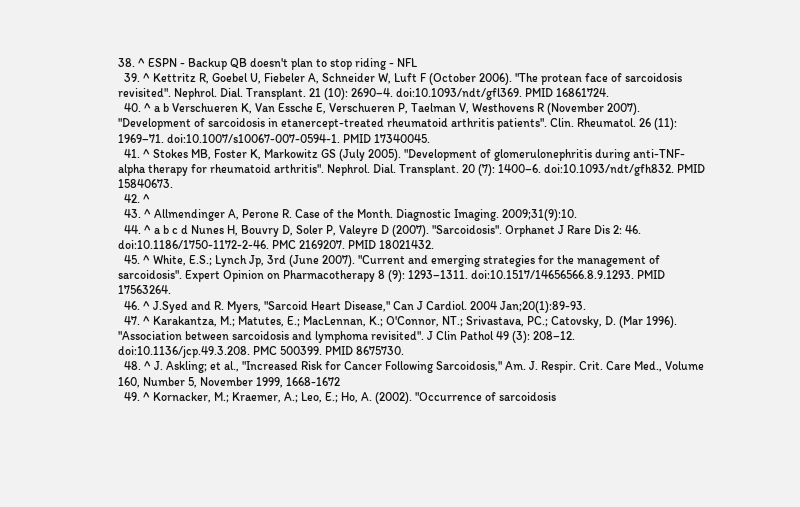38. ^ ESPN - Backup QB doesn't plan to stop riding - NFL
  39. ^ Kettritz R, Goebel U, Fiebeler A, Schneider W, Luft F (October 2006). "The protean face of sarcoidosis revisited". Nephrol. Dial. Transplant. 21 (10): 2690–4. doi:10.1093/ndt/gfl369. PMID 16861724.
  40. ^ a b Verschueren K, Van Essche E, Verschueren P, Taelman V, Westhovens R (November 2007). "Development of sarcoidosis in etanercept-treated rheumatoid arthritis patients". Clin. Rheumatol. 26 (11): 1969–71. doi:10.1007/s10067-007-0594-1. PMID 17340045.
  41. ^ Stokes MB, Foster K, Markowitz GS (July 2005). "Development of glomerulonephritis during anti-TNF-alpha therapy for rheumatoid arthritis". Nephrol. Dial. Transplant. 20 (7): 1400–6. doi:10.1093/ndt/gfh832. PMID 15840673.
  42. ^
  43. ^ Allmendinger A, Perone R. Case of the Month. Diagnostic Imaging. 2009;31(9):10.
  44. ^ a b c d Nunes H, Bouvry D, Soler P, Valeyre D (2007). "Sarcoidosis". Orphanet J Rare Dis 2: 46. doi:10.1186/1750-1172-2-46. PMC 2169207. PMID 18021432.
  45. ^ White, E.S.; Lynch Jp, 3rd (June 2007). "Current and emerging strategies for the management of sarcoidosis". Expert Opinion on Pharmacotherapy 8 (9): 1293–1311. doi:10.1517/14656566.8.9.1293. PMID 17563264.
  46. ^ J.Syed and R. Myers, "Sarcoid Heart Disease," Can J Cardiol. 2004 Jan;20(1):89-93.
  47. ^ Karakantza, M.; Matutes, E.; MacLennan, K.; O'Connor, NT.; Srivastava, PC.; Catovsky, D. (Mar 1996). "Association between sarcoidosis and lymphoma revisited". J Clin Pathol 49 (3): 208–12. doi:10.1136/jcp.49.3.208. PMC 500399. PMID 8675730.
  48. ^ J. Askling; et al., "Increased Risk for Cancer Following Sarcoidosis," Am. J. Respir. Crit. Care Med., Volume 160, Number 5, November 1999, 1668-1672
  49. ^ Kornacker, M.; Kraemer, A.; Leo, E.; Ho, A. (2002). "Occurrence of sarcoidosis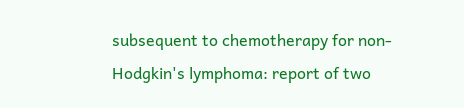subsequent to chemotherapy for non-Hodgkin's lymphoma: report of two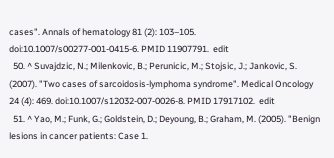cases". Annals of hematology 81 (2): 103–105. doi:10.1007/s00277-001-0415-6. PMID 11907791.  edit
  50. ^ Suvajdzic, N.; Milenkovic, B.; Perunicic, M.; Stojsic, J.; Jankovic, S. (2007). "Two cases of sarcoidosis-lymphoma syndrome". Medical Oncology 24 (4): 469. doi:10.1007/s12032-007-0026-8. PMID 17917102.  edit
  51. ^ Yao, M.; Funk, G.; Goldstein, D.; Deyoung, B.; Graham, M. (2005). "Benign lesions in cancer patients: Case 1.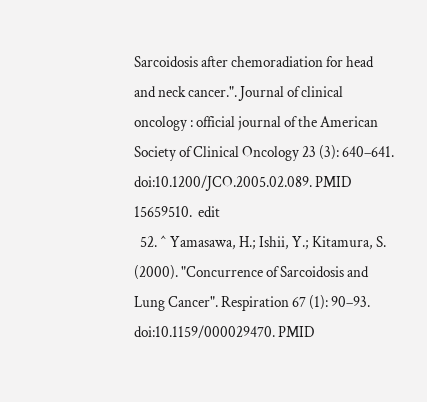Sarcoidosis after chemoradiation for head and neck cancer.". Journal of clinical oncology : official journal of the American Society of Clinical Oncology 23 (3): 640–641. doi:10.1200/JCO.2005.02.089. PMID 15659510.  edit
  52. ^ Yamasawa, H.; Ishii, Y.; Kitamura, S. (2000). "Concurrence of Sarcoidosis and Lung Cancer". Respiration 67 (1): 90–93. doi:10.1159/000029470. PMID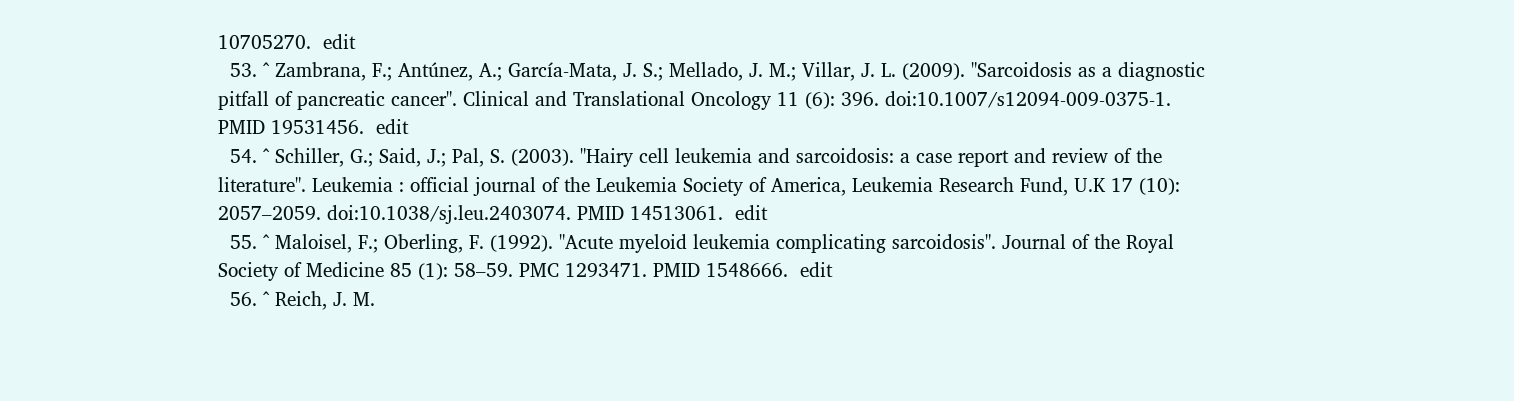10705270.  edit
  53. ^ Zambrana, F.; Antúnez, A.; García-Mata, J. S.; Mellado, J. M.; Villar, J. L. (2009). "Sarcoidosis as a diagnostic pitfall of pancreatic cancer". Clinical and Translational Oncology 11 (6): 396. doi:10.1007/s12094-009-0375-1. PMID 19531456.  edit
  54. ^ Schiller, G.; Said, J.; Pal, S. (2003). "Hairy cell leukemia and sarcoidosis: a case report and review of the literature". Leukemia : official journal of the Leukemia Society of America, Leukemia Research Fund, U.K 17 (10): 2057–2059. doi:10.1038/sj.leu.2403074. PMID 14513061.  edit
  55. ^ Maloisel, F.; Oberling, F. (1992). "Acute myeloid leukemia complicating sarcoidosis". Journal of the Royal Society of Medicine 85 (1): 58–59. PMC 1293471. PMID 1548666.  edit
  56. ^ Reich, J. M.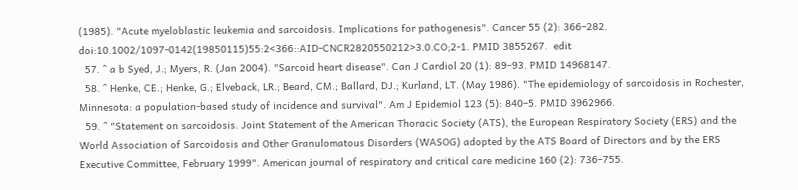(1985). "Acute myeloblastic leukemia and sarcoidosis. Implications for pathogenesis". Cancer 55 (2): 366–282. doi:10.1002/1097-0142(19850115)55:2<366::AID-CNCR2820550212>3.0.CO;2-1. PMID 3855267.  edit
  57. ^ a b Syed, J.; Myers, R. (Jan 2004). "Sarcoid heart disease". Can J Cardiol 20 (1): 89–93. PMID 14968147.
  58. ^ Henke, CE.; Henke, G.; Elveback, LR.; Beard, CM.; Ballard, DJ.; Kurland, LT. (May 1986). "The epidemiology of sarcoidosis in Rochester, Minnesota: a population-based study of incidence and survival". Am J Epidemiol 123 (5): 840–5. PMID 3962966.
  59. ^ "Statement on sarcoidosis. Joint Statement of the American Thoracic Society (ATS), the European Respiratory Society (ERS) and the World Association of Sarcoidosis and Other Granulomatous Disorders (WASOG) adopted by the ATS Board of Directors and by the ERS Executive Committee, February 1999". American journal of respiratory and critical care medicine 160 (2): 736–755.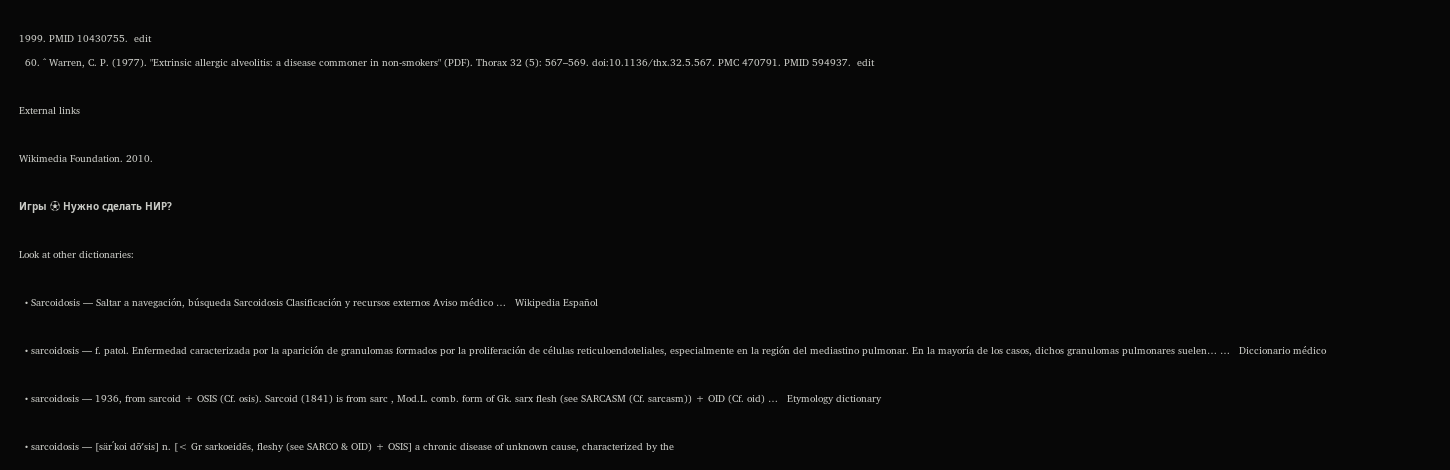1999. PMID 10430755.  edit
  60. ^ Warren, C. P. (1977). "Extrinsic allergic alveolitis: a disease commoner in non-smokers" (PDF). Thorax 32 (5): 567–569. doi:10.1136/thx.32.5.567. PMC 470791. PMID 594937.  edit

External links

Wikimedia Foundation. 2010.

Игры ⚽ Нужно сделать НИР?

Look at other dictionaries:

  • Sarcoidosis — Saltar a navegación, búsqueda Sarcoidosis Clasificación y recursos externos Aviso médico …   Wikipedia Español

  • sarcoidosis — f. patol. Enfermedad caracterizada por la aparición de granulomas formados por la proliferación de células reticuloendoteliales, especialmente en la región del mediastino pulmonar. En la mayoría de los casos, dichos granulomas pulmonares suelen… …   Diccionario médico

  • sarcoidosis — 1936, from sarcoid + OSIS (Cf. osis). Sarcoid (1841) is from sarc , Mod.L. comb. form of Gk. sarx flesh (see SARCASM (Cf. sarcasm)) + OID (Cf. oid) …   Etymology dictionary

  • sarcoidosis — [sär΄koi dō′sis] n. [< Gr sarkoeidēs, fleshy (see SARCO & OID) + OSIS] a chronic disease of unknown cause, characterized by the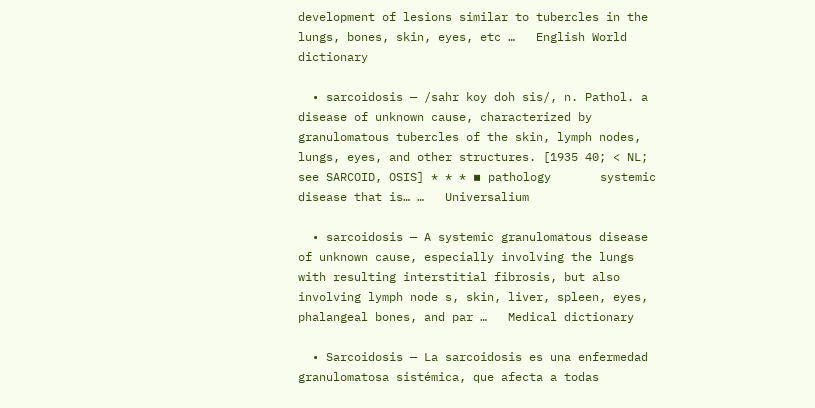development of lesions similar to tubercles in the lungs, bones, skin, eyes, etc …   English World dictionary

  • sarcoidosis — /sahr koy doh sis/, n. Pathol. a disease of unknown cause, characterized by granulomatous tubercles of the skin, lymph nodes, lungs, eyes, and other structures. [1935 40; < NL; see SARCOID, OSIS] * * * ▪ pathology       systemic disease that is… …   Universalium

  • sarcoidosis — A systemic granulomatous disease of unknown cause, especially involving the lungs with resulting interstitial fibrosis, but also involving lymph node s, skin, liver, spleen, eyes, phalangeal bones, and par …   Medical dictionary

  • Sarcoidosis — La sarcoidosis es una enfermedad granulomatosa sistémica, que afecta a todas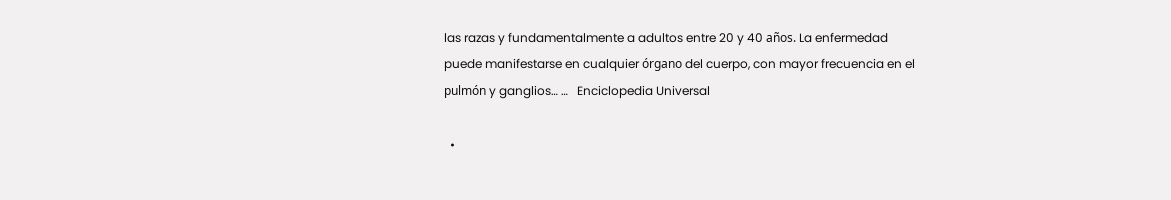las razas y fundamentalmente a adultos entre 20 y 40 años. La enfermedad puede manifestarse en cualquier órgano del cuerpo, con mayor frecuencia en el pulmón y ganglios… …   Enciclopedia Universal

  •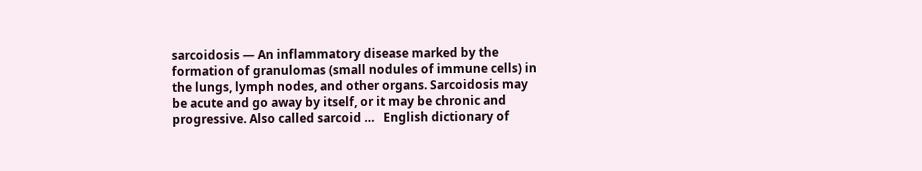sarcoidosis — An inflammatory disease marked by the formation of granulomas (small nodules of immune cells) in the lungs, lymph nodes, and other organs. Sarcoidosis may be acute and go away by itself, or it may be chronic and progressive. Also called sarcoid …   English dictionary of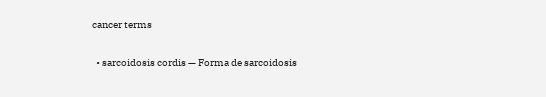cancer terms

  • sarcoidosis cordis — Forma de sarcoidosis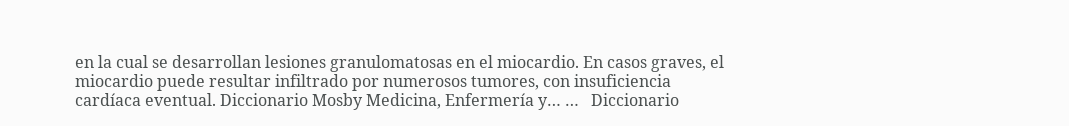en la cual se desarrollan lesiones granulomatosas en el miocardio. En casos graves, el miocardio puede resultar infiltrado por numerosos tumores, con insuficiencia cardíaca eventual. Diccionario Mosby Medicina, Enfermería y… …   Diccionario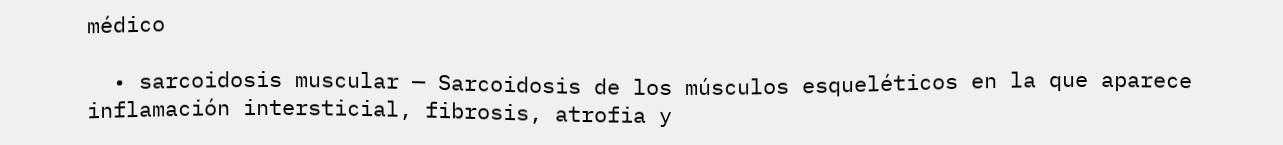médico

  • sarcoidosis muscular — Sarcoidosis de los músculos esqueléticos en la que aparece inflamación intersticial, fibrosis, atrofia y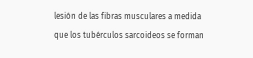lesión de las fibras musculares a medida que los tubérculos sarcoideos se forman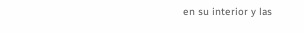en su interior y las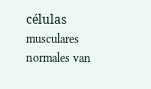células musculares normales van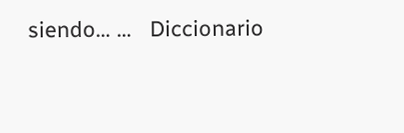siendo… …   Diccionario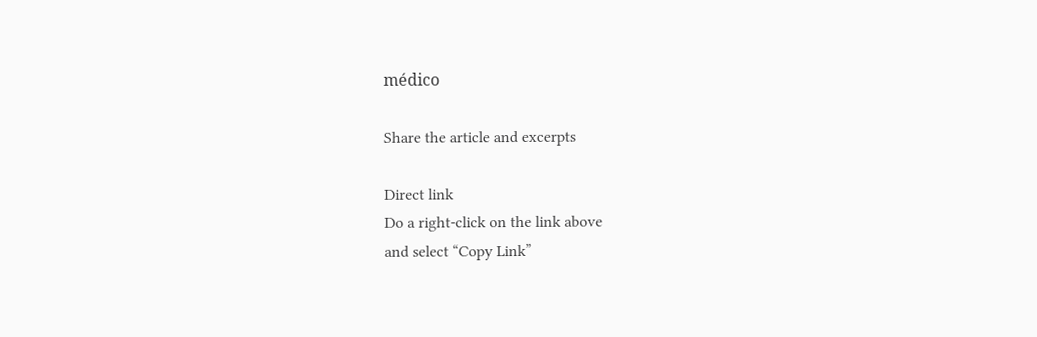médico

Share the article and excerpts

Direct link
Do a right-click on the link above
and select “Copy Link”